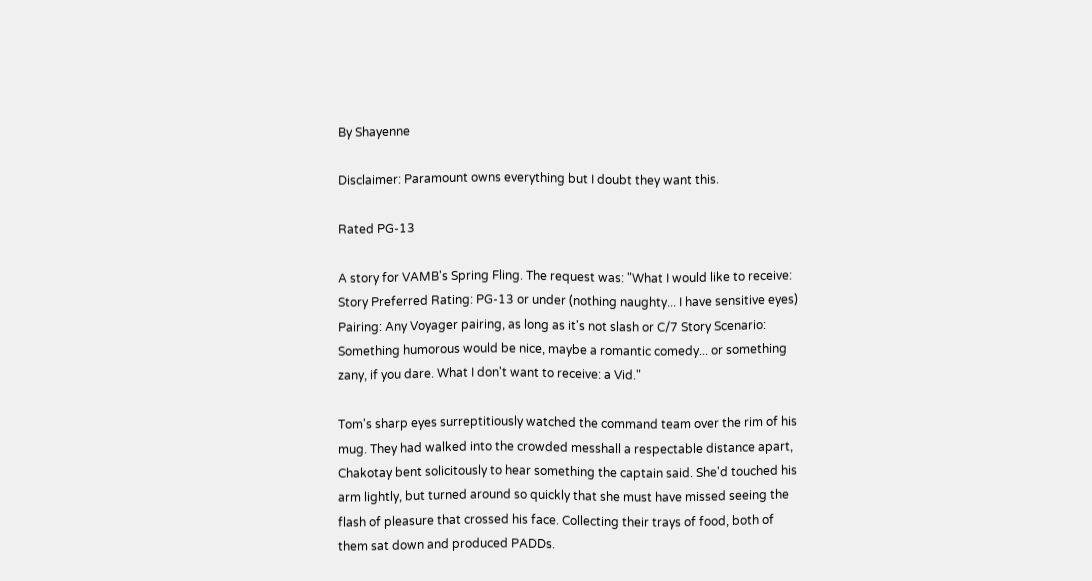By Shayenne

Disclaimer: Paramount owns everything but I doubt they want this.

Rated PG-13

A story for VAMB's Spring Fling. The request was: "What I would like to receive: Story Preferred Rating: PG-13 or under (nothing naughty... I have sensitive eyes) Pairing: Any Voyager pairing, as long as it's not slash or C/7 Story Scenario: Something humorous would be nice, maybe a romantic comedy... or something zany, if you dare. What I don't want to receive: a Vid."

Tom's sharp eyes surreptitiously watched the command team over the rim of his mug. They had walked into the crowded messhall a respectable distance apart, Chakotay bent solicitously to hear something the captain said. She'd touched his arm lightly, but turned around so quickly that she must have missed seeing the flash of pleasure that crossed his face. Collecting their trays of food, both of them sat down and produced PADDs.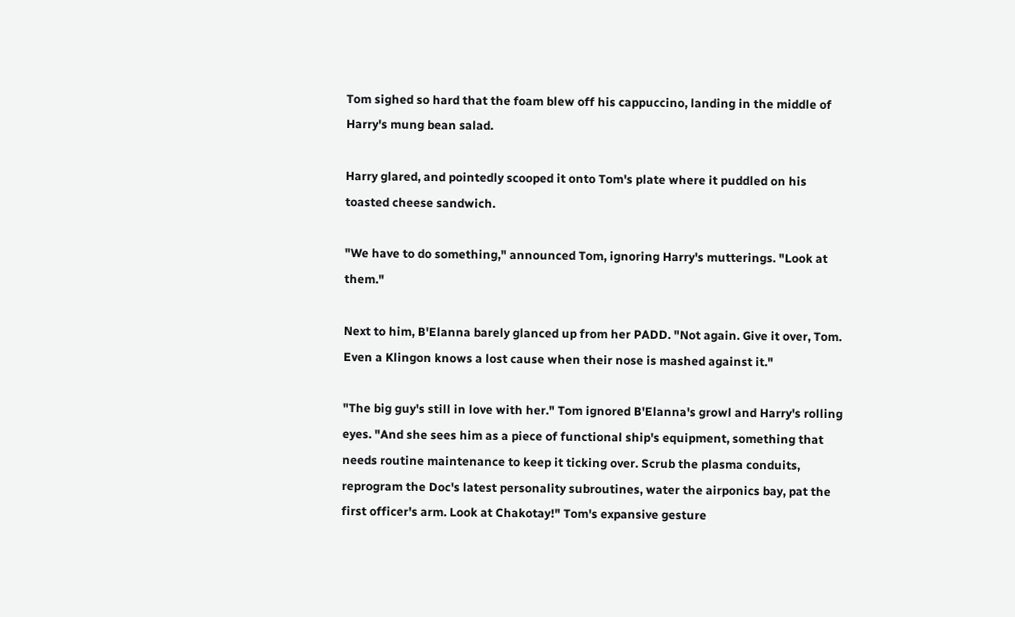Tom sighed so hard that the foam blew off his cappuccino, landing in the middle of Harry's mung bean salad.

Harry glared, and pointedly scooped it onto Tom's plate where it puddled on his toasted cheese sandwich.

"We have to do something," announced Tom, ignoring Harry's mutterings. "Look at them."

Next to him, B'Elanna barely glanced up from her PADD. "Not again. Give it over, Tom. Even a Klingon knows a lost cause when their nose is mashed against it."

"The big guy's still in love with her." Tom ignored B'Elanna's growl and Harry's rolling eyes. "And she sees him as a piece of functional ship's equipment, something that needs routine maintenance to keep it ticking over. Scrub the plasma conduits, reprogram the Doc's latest personality subroutines, water the airponics bay, pat the first officer's arm. Look at Chakotay!" Tom's expansive gesture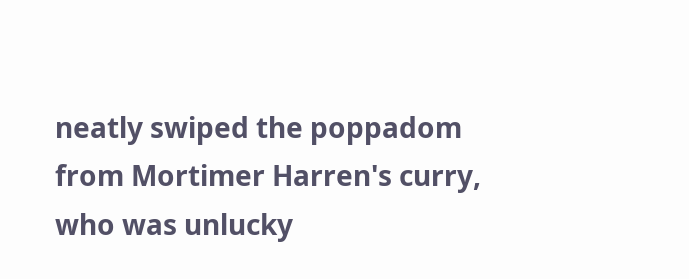neatly swiped the poppadom from Mortimer Harren's curry, who was unlucky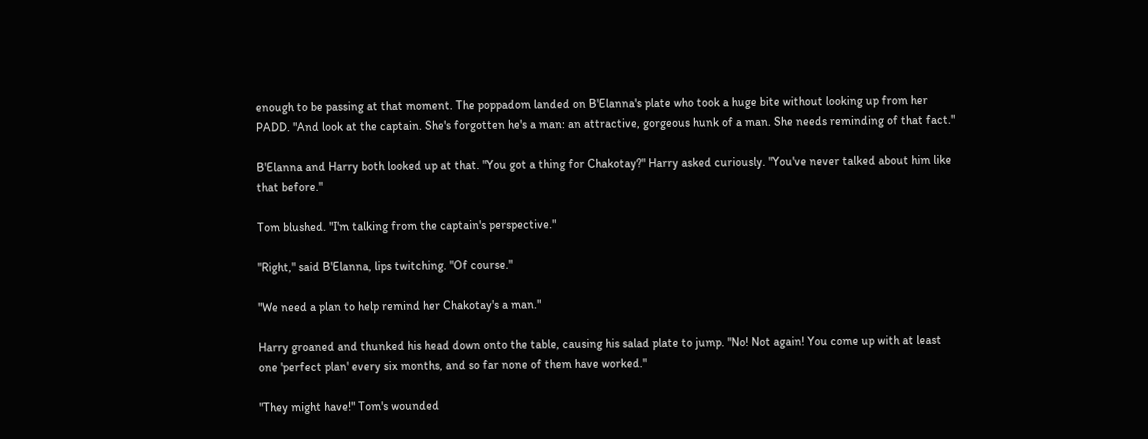enough to be passing at that moment. The poppadom landed on B'Elanna's plate who took a huge bite without looking up from her PADD. "And look at the captain. She's forgotten he's a man: an attractive, gorgeous hunk of a man. She needs reminding of that fact."

B'Elanna and Harry both looked up at that. "You got a thing for Chakotay?" Harry asked curiously. "You've never talked about him like that before."

Tom blushed. "I'm talking from the captain's perspective."

"Right," said B'Elanna, lips twitching. "Of course."

"We need a plan to help remind her Chakotay's a man."

Harry groaned and thunked his head down onto the table, causing his salad plate to jump. "No! Not again! You come up with at least one 'perfect plan' every six months, and so far none of them have worked."

"They might have!" Tom's wounded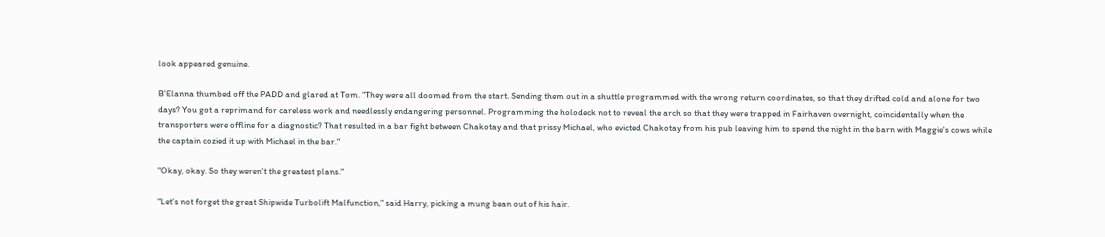look appeared genuine.

B'Elanna thumbed off the PADD and glared at Tom. "They were all doomed from the start. Sending them out in a shuttle programmed with the wrong return coordinates, so that they drifted cold and alone for two days? You got a reprimand for careless work and needlessly endangering personnel. Programming the holodeck not to reveal the arch so that they were trapped in Fairhaven overnight, coincidentally when the transporters were offline for a diagnostic? That resulted in a bar fight between Chakotay and that prissy Michael, who evicted Chakotay from his pub leaving him to spend the night in the barn with Maggie's cows while the captain cozied it up with Michael in the bar."

"Okay, okay. So they weren't the greatest plans."

"Let's not forget the great Shipwide Turbolift Malfunction," said Harry, picking a mung bean out of his hair.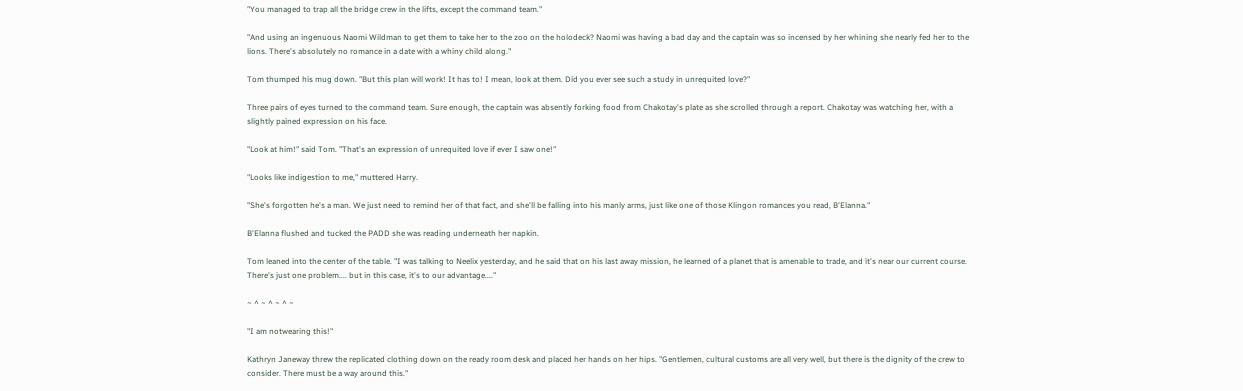"You managed to trap all the bridge crew in the lifts, except the command team."

"And using an ingenuous Naomi Wildman to get them to take her to the zoo on the holodeck? Naomi was having a bad day and the captain was so incensed by her whining she nearly fed her to the lions. There's absolutely no romance in a date with a whiny child along."

Tom thumped his mug down. "But this plan will work! It has to! I mean, look at them. Did you ever see such a study in unrequited love?"

Three pairs of eyes turned to the command team. Sure enough, the captain was absently forking food from Chakotay's plate as she scrolled through a report. Chakotay was watching her, with a slightly pained expression on his face.

"Look at him!" said Tom. "That's an expression of unrequited love if ever I saw one!"

"Looks like indigestion to me," muttered Harry.

"She's forgotten he's a man. We just need to remind her of that fact, and she'll be falling into his manly arms, just like one of those Klingon romances you read, B'Elanna."

B'Elanna flushed and tucked the PADD she was reading underneath her napkin.

Tom leaned into the center of the table. "I was talking to Neelix yesterday, and he said that on his last away mission, he learned of a planet that is amenable to trade, and it's near our current course. There's just one problem.... but in this case, it's to our advantage...."

~ ^ ~ ^ ~ ^ ~

"I am notwearing this!"

Kathryn Janeway threw the replicated clothing down on the ready room desk and placed her hands on her hips. "Gentlemen, cultural customs are all very well, but there is the dignity of the crew to consider. There must be a way around this."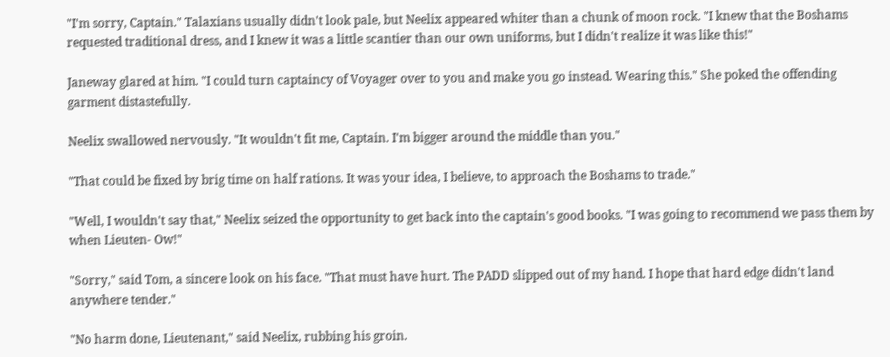"I'm sorry, Captain." Talaxians usually didn't look pale, but Neelix appeared whiter than a chunk of moon rock. "I knew that the Boshams requested traditional dress, and I knew it was a little scantier than our own uniforms, but I didn't realize it was like this!"

Janeway glared at him. "I could turn captaincy of Voyager over to you and make you go instead. Wearing this." She poked the offending garment distastefully.

Neelix swallowed nervously. "It wouldn't fit me, Captain. I'm bigger around the middle than you."

"That could be fixed by brig time on half rations. It was your idea, I believe, to approach the Boshams to trade."

"Well, I wouldn't say that," Neelix seized the opportunity to get back into the captain's good books. "I was going to recommend we pass them by when Lieuten- Ow!"

"Sorry," said Tom, a sincere look on his face. "That must have hurt. The PADD slipped out of my hand. I hope that hard edge didn't land anywhere tender."

"No harm done, Lieutenant," said Neelix, rubbing his groin.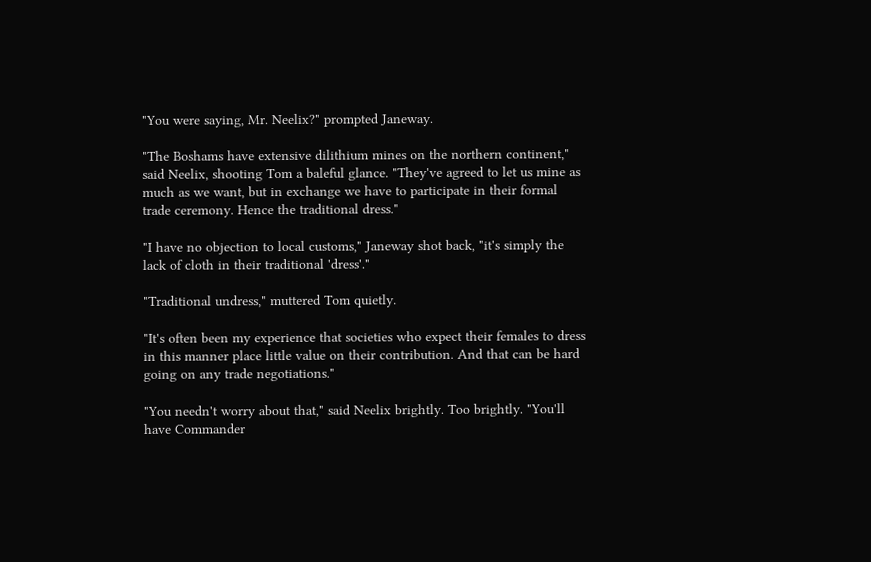"You were saying, Mr. Neelix?" prompted Janeway.

"The Boshams have extensive dilithium mines on the northern continent," said Neelix, shooting Tom a baleful glance. "They've agreed to let us mine as much as we want, but in exchange we have to participate in their formal trade ceremony. Hence the traditional dress."

"I have no objection to local customs," Janeway shot back, "it's simply the lack of cloth in their traditional 'dress'."

"Traditional undress," muttered Tom quietly.

"It's often been my experience that societies who expect their females to dress in this manner place little value on their contribution. And that can be hard going on any trade negotiations."

"You needn't worry about that," said Neelix brightly. Too brightly. "You'll have Commander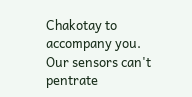Chakotay to accompany you. Our sensors can't pentrate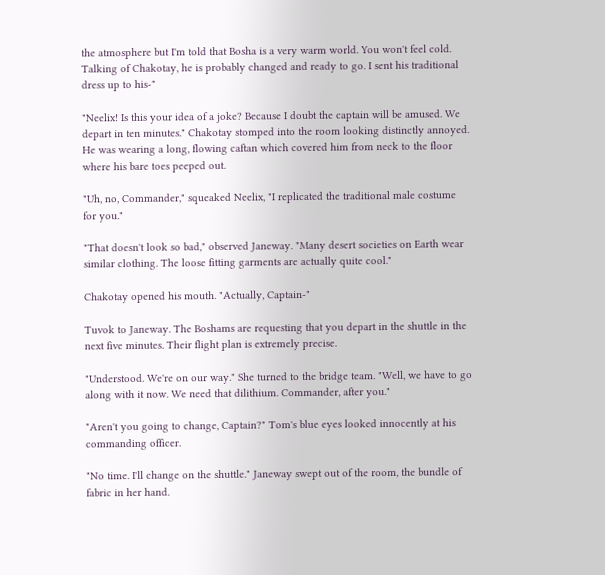the atmosphere but I'm told that Bosha is a very warm world. You won't feel cold. Talking of Chakotay, he is probably changed and ready to go. I sent his traditional dress up to his-"

"Neelix! Is this your idea of a joke? Because I doubt the captain will be amused. We depart in ten minutes." Chakotay stomped into the room looking distinctly annoyed. He was wearing a long, flowing caftan which covered him from neck to the floor where his bare toes peeped out.

"Uh, no, Commander," squeaked Neelix, "I replicated the traditional male costume for you."

"That doesn't look so bad," observed Janeway. "Many desert societies on Earth wear similar clothing. The loose fitting garments are actually quite cool."

Chakotay opened his mouth. "Actually, Captain-"

Tuvok to Janeway. The Boshams are requesting that you depart in the shuttle in the next five minutes. Their flight plan is extremely precise.

"Understood. We're on our way." She turned to the bridge team. "Well, we have to go along with it now. We need that dilithium. Commander, after you."

"Aren't you going to change, Captain?" Tom's blue eyes looked innocently at his commanding officer.

"No time. I'll change on the shuttle." Janeway swept out of the room, the bundle of fabric in her hand.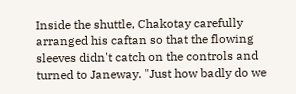Inside the shuttle, Chakotay carefully arranged his caftan so that the flowing sleeves didn't catch on the controls and turned to Janeway. "Just how badly do we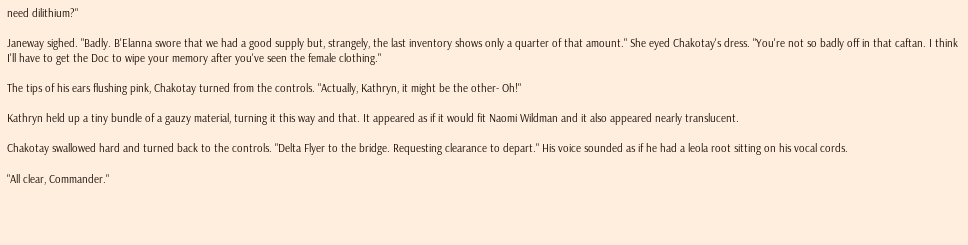need dilithium?"

Janeway sighed. "Badly. B'Elanna swore that we had a good supply but, strangely, the last inventory shows only a quarter of that amount." She eyed Chakotay's dress. "You're not so badly off in that caftan. I think I'll have to get the Doc to wipe your memory after you've seen the female clothing."

The tips of his ears flushing pink, Chakotay turned from the controls. "Actually, Kathryn, it might be the other- Oh!"

Kathryn held up a tiny bundle of a gauzy material, turning it this way and that. It appeared as if it would fit Naomi Wildman and it also appeared nearly translucent.

Chakotay swallowed hard and turned back to the controls. "Delta Flyer to the bridge. Requesting clearance to depart." His voice sounded as if he had a leola root sitting on his vocal cords.

"All clear, Commander."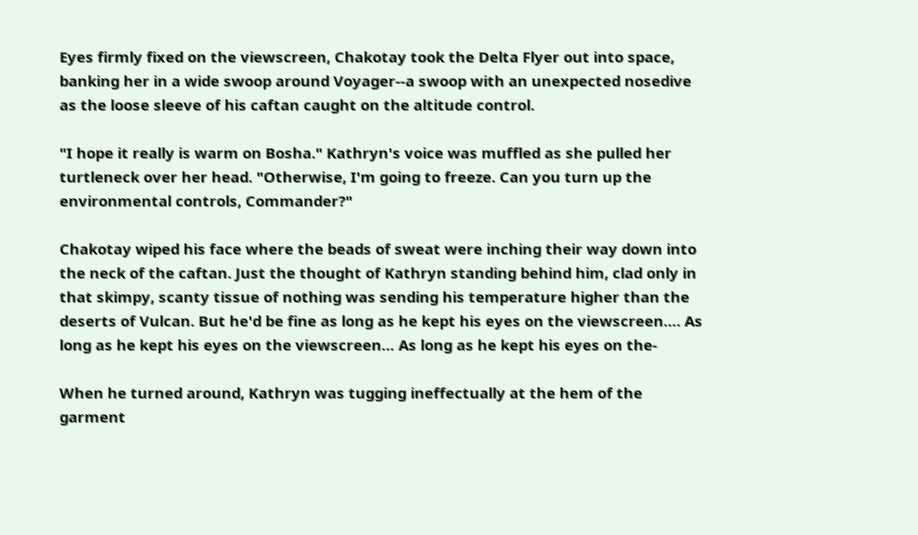Eyes firmly fixed on the viewscreen, Chakotay took the Delta Flyer out into space, banking her in a wide swoop around Voyager--a swoop with an unexpected nosedive as the loose sleeve of his caftan caught on the altitude control.

"I hope it really is warm on Bosha." Kathryn's voice was muffled as she pulled her turtleneck over her head. "Otherwise, I'm going to freeze. Can you turn up the environmental controls, Commander?"

Chakotay wiped his face where the beads of sweat were inching their way down into the neck of the caftan. Just the thought of Kathryn standing behind him, clad only in that skimpy, scanty tissue of nothing was sending his temperature higher than the deserts of Vulcan. But he'd be fine as long as he kept his eyes on the viewscreen…. As long as he kept his eyes on the viewscreen… As long as he kept his eyes on the-

When he turned around, Kathryn was tugging ineffectually at the hem of the garment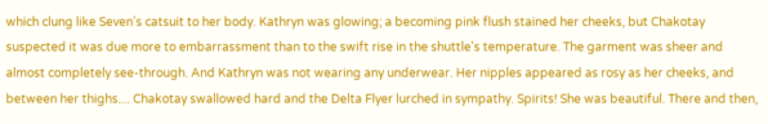which clung like Seven's catsuit to her body. Kathryn was glowing; a becoming pink flush stained her cheeks, but Chakotay suspected it was due more to embarrassment than to the swift rise in the shuttle's temperature. The garment was sheer and almost completely see-through. And Kathryn was not wearing any underwear. Her nipples appeared as rosy as her cheeks, and between her thighs.... Chakotay swallowed hard and the Delta Flyer lurched in sympathy. Spirits! She was beautiful. There and then,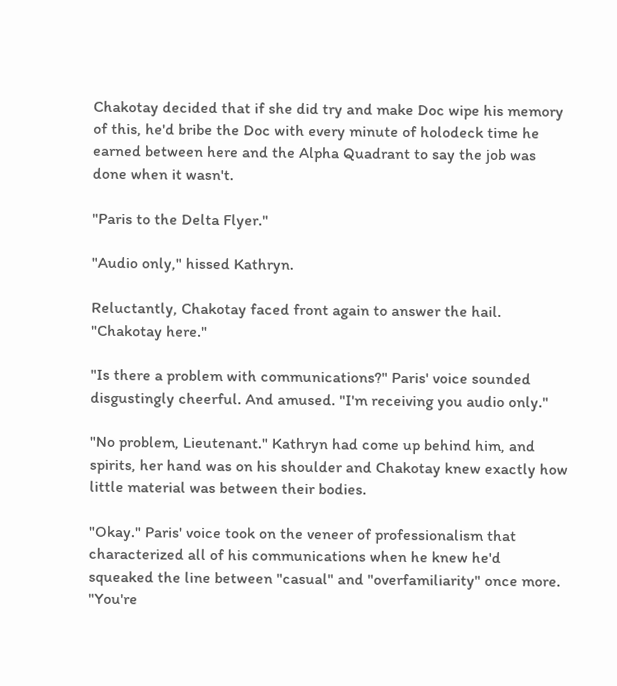Chakotay decided that if she did try and make Doc wipe his memory of this, he'd bribe the Doc with every minute of holodeck time he earned between here and the Alpha Quadrant to say the job was done when it wasn't.

"Paris to the Delta Flyer."

"Audio only," hissed Kathryn.

Reluctantly, Chakotay faced front again to answer the hail. "Chakotay here."

"Is there a problem with communications?" Paris' voice sounded disgustingly cheerful. And amused. "I'm receiving you audio only."

"No problem, Lieutenant." Kathryn had come up behind him, and spirits, her hand was on his shoulder and Chakotay knew exactly how little material was between their bodies.

"Okay." Paris' voice took on the veneer of professionalism that characterized all of his communications when he knew he'd squeaked the line between "casual" and "overfamiliarity" once more. "You're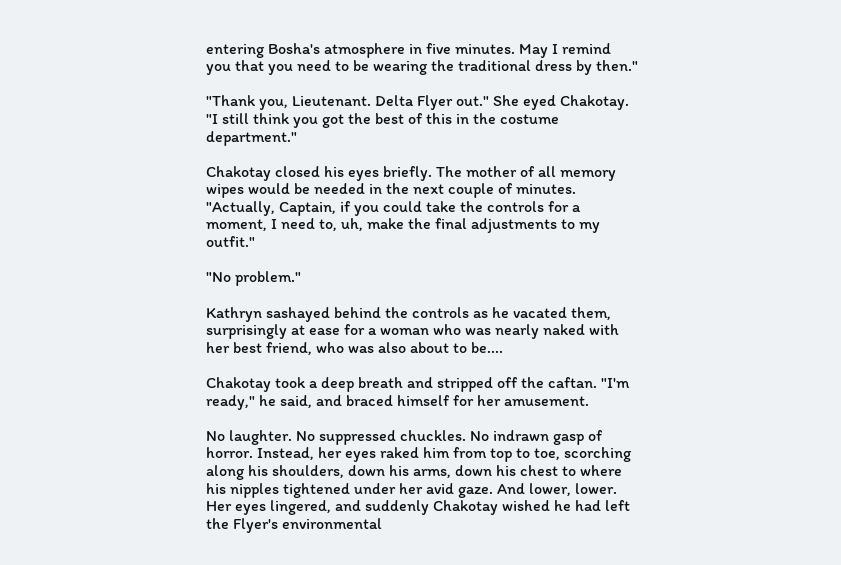entering Bosha's atmosphere in five minutes. May I remind you that you need to be wearing the traditional dress by then."

"Thank you, Lieutenant. Delta Flyer out." She eyed Chakotay. "I still think you got the best of this in the costume department."

Chakotay closed his eyes briefly. The mother of all memory wipes would be needed in the next couple of minutes. "Actually, Captain, if you could take the controls for a moment, I need to, uh, make the final adjustments to my outfit."

"No problem."

Kathryn sashayed behind the controls as he vacated them, surprisingly at ease for a woman who was nearly naked with her best friend, who was also about to be....

Chakotay took a deep breath and stripped off the caftan. "I'm ready," he said, and braced himself for her amusement.

No laughter. No suppressed chuckles. No indrawn gasp of horror. Instead, her eyes raked him from top to toe, scorching along his shoulders, down his arms, down his chest to where his nipples tightened under her avid gaze. And lower, lower. Her eyes lingered, and suddenly Chakotay wished he had left the Flyer's environmental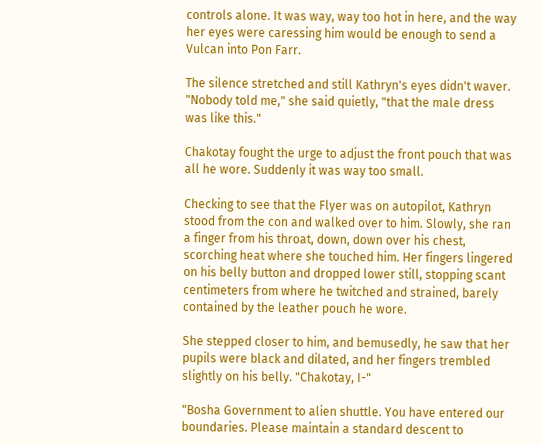controls alone. It was way, way too hot in here, and the way her eyes were caressing him would be enough to send a Vulcan into Pon Farr.

The silence stretched and still Kathryn's eyes didn't waver. "Nobody told me," she said quietly, "that the male dress was like this."

Chakotay fought the urge to adjust the front pouch that was all he wore. Suddenly it was way too small.

Checking to see that the Flyer was on autopilot, Kathryn stood from the con and walked over to him. Slowly, she ran a finger from his throat, down, down over his chest, scorching heat where she touched him. Her fingers lingered on his belly button and dropped lower still, stopping scant centimeters from where he twitched and strained, barely contained by the leather pouch he wore.

She stepped closer to him, and bemusedly, he saw that her pupils were black and dilated, and her fingers trembled slightly on his belly. "Chakotay, I-"

"Bosha Government to alien shuttle. You have entered our boundaries. Please maintain a standard descent to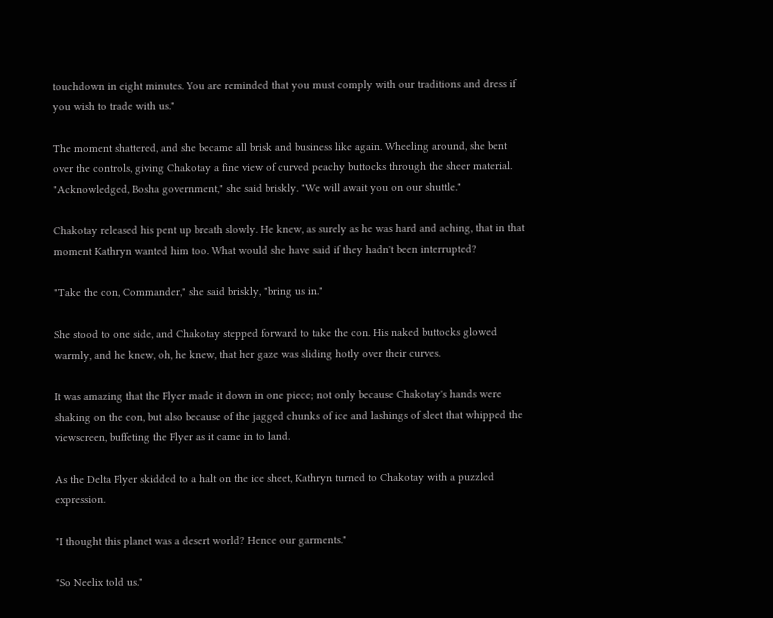touchdown in eight minutes. You are reminded that you must comply with our traditions and dress if you wish to trade with us."

The moment shattered, and she became all brisk and business like again. Wheeling around, she bent over the controls, giving Chakotay a fine view of curved peachy buttocks through the sheer material. "Acknowledged, Bosha government," she said briskly. "We will await you on our shuttle."

Chakotay released his pent up breath slowly. He knew, as surely as he was hard and aching, that in that moment Kathryn wanted him too. What would she have said if they hadn't been interrupted?

"Take the con, Commander," she said briskly, "bring us in."

She stood to one side, and Chakotay stepped forward to take the con. His naked buttocks glowed warmly, and he knew, oh, he knew, that her gaze was sliding hotly over their curves.

It was amazing that the Flyer made it down in one piece; not only because Chakotay's hands were shaking on the con, but also because of the jagged chunks of ice and lashings of sleet that whipped the viewscreen, buffeting the Flyer as it came in to land.

As the Delta Flyer skidded to a halt on the ice sheet, Kathryn turned to Chakotay with a puzzled expression.

"I thought this planet was a desert world? Hence our garments."

"So Neelix told us."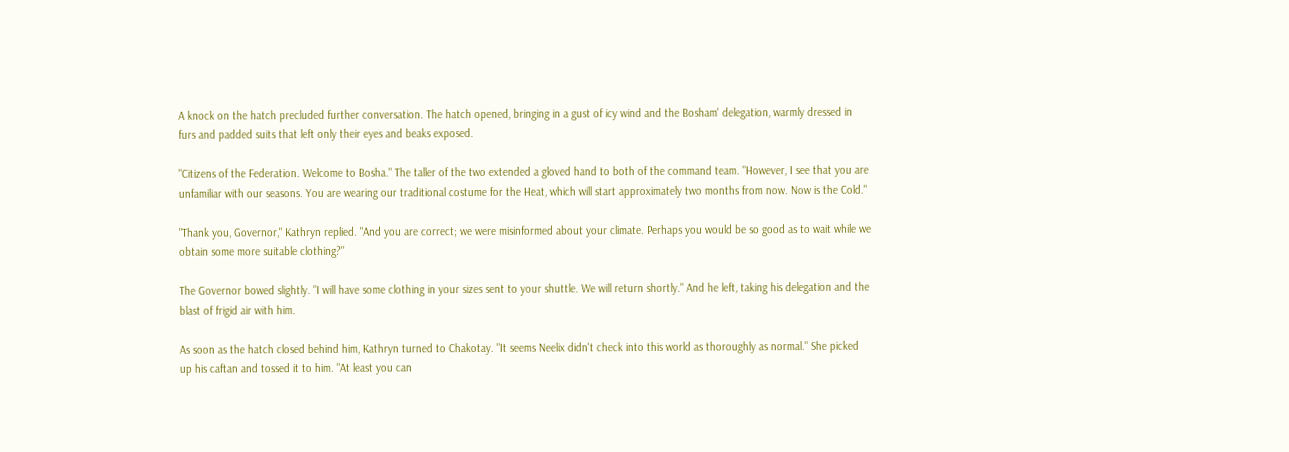A knock on the hatch precluded further conversation. The hatch opened, bringing in a gust of icy wind and the Bosham' delegation, warmly dressed in furs and padded suits that left only their eyes and beaks exposed.

"Citizens of the Federation. Welcome to Bosha." The taller of the two extended a gloved hand to both of the command team. "However, I see that you are unfamiliar with our seasons. You are wearing our traditional costume for the Heat, which will start approximately two months from now. Now is the Cold."

"Thank you, Governor," Kathryn replied. "And you are correct; we were misinformed about your climate. Perhaps you would be so good as to wait while we obtain some more suitable clothing?"

The Governor bowed slightly. "I will have some clothing in your sizes sent to your shuttle. We will return shortly." And he left, taking his delegation and the blast of frigid air with him.

As soon as the hatch closed behind him, Kathryn turned to Chakotay. "It seems Neelix didn't check into this world as thoroughly as normal." She picked up his caftan and tossed it to him. "At least you can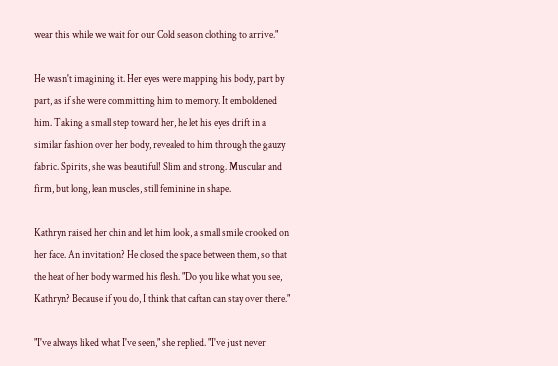wear this while we wait for our Cold season clothing to arrive."

He wasn't imagining it. Her eyes were mapping his body, part by part, as if she were committing him to memory. It emboldened him. Taking a small step toward her, he let his eyes drift in a similar fashion over her body, revealed to him through the gauzy fabric. Spirits, she was beautiful! Slim and strong. Muscular and firm, but long, lean muscles, still feminine in shape.

Kathryn raised her chin and let him look, a small smile crooked on her face. An invitation? He closed the space between them, so that the heat of her body warmed his flesh. "Do you like what you see, Kathryn? Because if you do, I think that caftan can stay over there."

"I've always liked what I've seen," she replied. "I've just never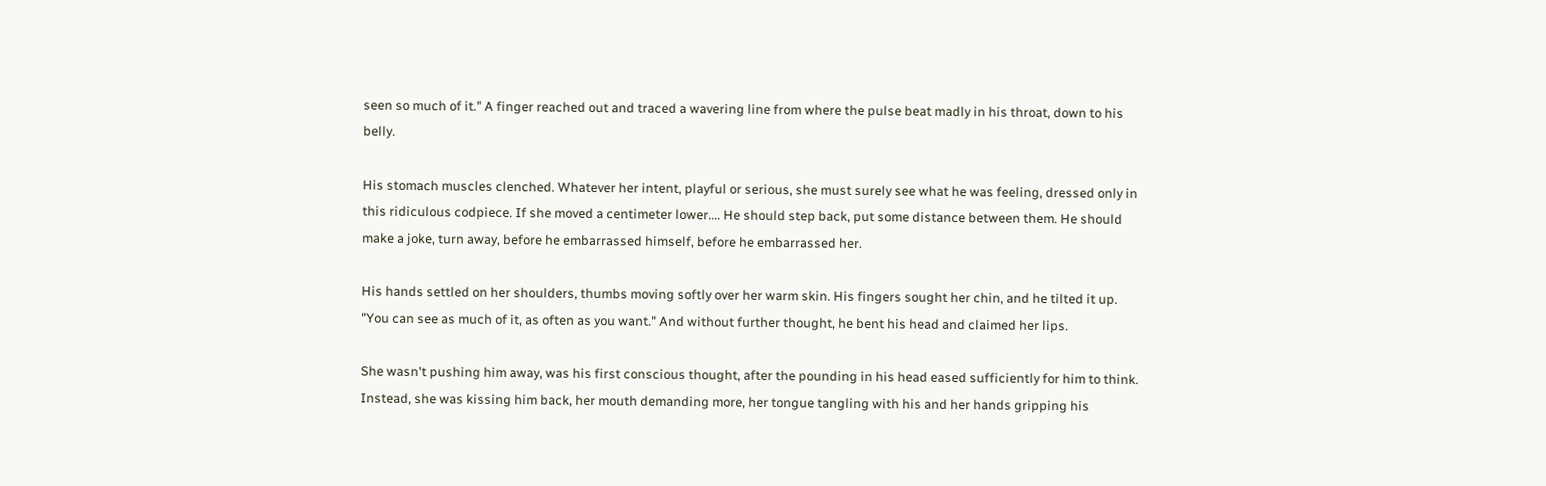seen so much of it." A finger reached out and traced a wavering line from where the pulse beat madly in his throat, down to his belly.

His stomach muscles clenched. Whatever her intent, playful or serious, she must surely see what he was feeling, dressed only in this ridiculous codpiece. If she moved a centimeter lower.... He should step back, put some distance between them. He should make a joke, turn away, before he embarrassed himself, before he embarrassed her.

His hands settled on her shoulders, thumbs moving softly over her warm skin. His fingers sought her chin, and he tilted it up. "You can see as much of it, as often as you want." And without further thought, he bent his head and claimed her lips.

She wasn't pushing him away, was his first conscious thought, after the pounding in his head eased sufficiently for him to think. Instead, she was kissing him back, her mouth demanding more, her tongue tangling with his and her hands gripping his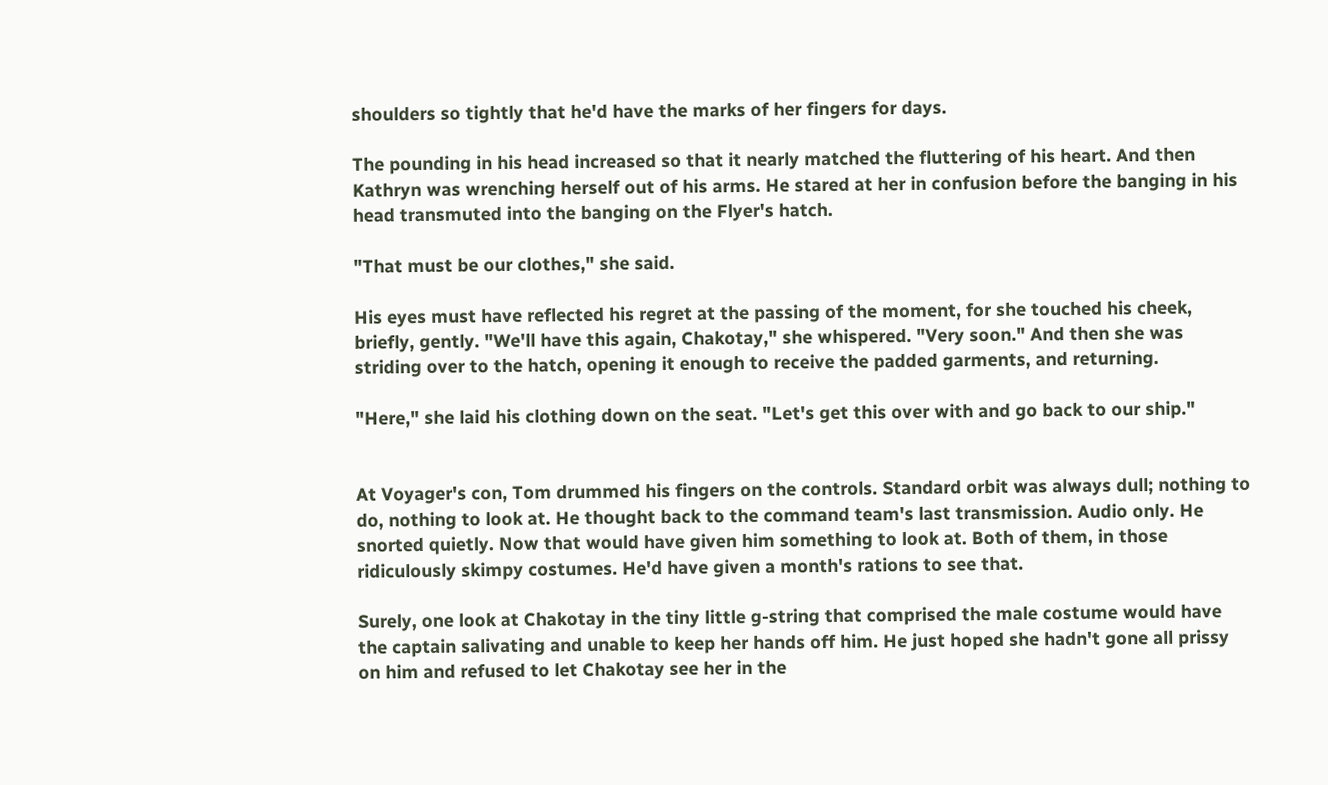shoulders so tightly that he'd have the marks of her fingers for days.

The pounding in his head increased so that it nearly matched the fluttering of his heart. And then Kathryn was wrenching herself out of his arms. He stared at her in confusion before the banging in his head transmuted into the banging on the Flyer's hatch.

"That must be our clothes," she said.

His eyes must have reflected his regret at the passing of the moment, for she touched his cheek, briefly, gently. "We'll have this again, Chakotay," she whispered. "Very soon." And then she was striding over to the hatch, opening it enough to receive the padded garments, and returning.

"Here," she laid his clothing down on the seat. "Let's get this over with and go back to our ship."


At Voyager's con, Tom drummed his fingers on the controls. Standard orbit was always dull; nothing to do, nothing to look at. He thought back to the command team's last transmission. Audio only. He snorted quietly. Now that would have given him something to look at. Both of them, in those ridiculously skimpy costumes. He'd have given a month's rations to see that.

Surely, one look at Chakotay in the tiny little g-string that comprised the male costume would have the captain salivating and unable to keep her hands off him. He just hoped she hadn't gone all prissy on him and refused to let Chakotay see her in the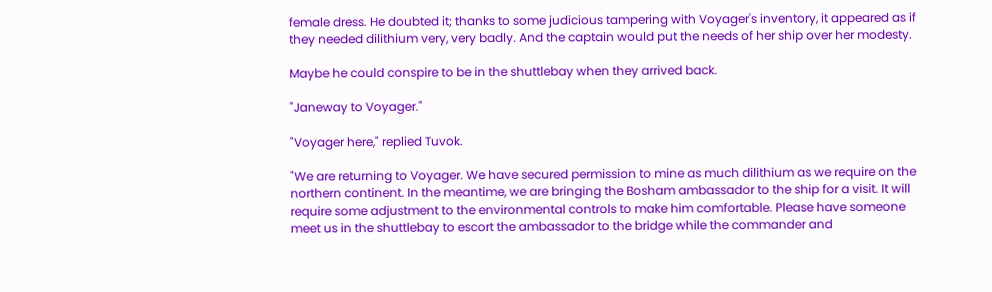female dress. He doubted it; thanks to some judicious tampering with Voyager's inventory, it appeared as if they needed dilithium very, very badly. And the captain would put the needs of her ship over her modesty.

Maybe he could conspire to be in the shuttlebay when they arrived back.

"Janeway to Voyager."

"Voyager here," replied Tuvok.

"We are returning to Voyager. We have secured permission to mine as much dilithium as we require on the northern continent. In the meantime, we are bringing the Bosham ambassador to the ship for a visit. It will require some adjustment to the environmental controls to make him comfortable. Please have someone meet us in the shuttlebay to escort the ambassador to the bridge while the commander and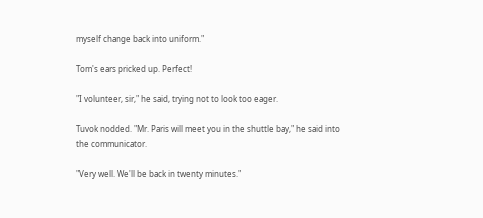myself change back into uniform."

Tom's ears pricked up. Perfect!

"I volunteer, sir," he said, trying not to look too eager.

Tuvok nodded. "Mr. Paris will meet you in the shuttle bay," he said into the communicator.

"Very well. We'll be back in twenty minutes."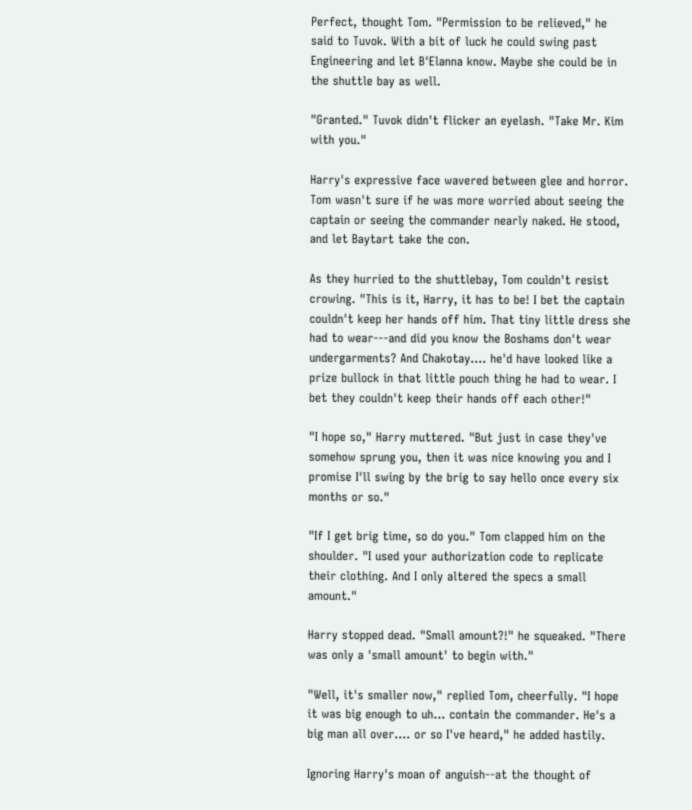Perfect, thought Tom. "Permission to be relieved," he said to Tuvok. With a bit of luck he could swing past Engineering and let B'Elanna know. Maybe she could be in the shuttle bay as well.

"Granted." Tuvok didn't flicker an eyelash. "Take Mr. Kim with you."

Harry's expressive face wavered between glee and horror. Tom wasn't sure if he was more worried about seeing the captain or seeing the commander nearly naked. He stood, and let Baytart take the con.

As they hurried to the shuttlebay, Tom couldn't resist crowing. "This is it, Harry, it has to be! I bet the captain couldn't keep her hands off him. That tiny little dress she had to wear---and did you know the Boshams don't wear undergarments? And Chakotay.... he'd have looked like a prize bullock in that little pouch thing he had to wear. I bet they couldn't keep their hands off each other!"

"I hope so," Harry muttered. "But just in case they've somehow sprung you, then it was nice knowing you and I promise I'll swing by the brig to say hello once every six months or so."

"If I get brig time, so do you." Tom clapped him on the shoulder. "I used your authorization code to replicate their clothing. And I only altered the specs a small amount."

Harry stopped dead. "Small amount?!" he squeaked. "There was only a 'small amount' to begin with."

"Well, it's smaller now," replied Tom, cheerfully. "I hope it was big enough to uh... contain the commander. He's a big man all over.... or so I've heard," he added hastily.

Ignoring Harry's moan of anguish--at the thought of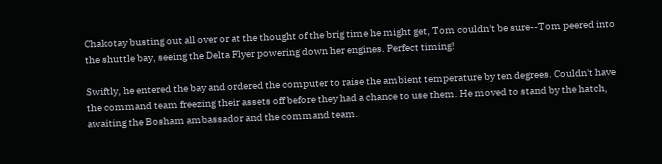Chakotay busting out all over or at the thought of the brig time he might get, Tom couldn't be sure--Tom peered into the shuttle bay, seeing the Delta Flyer powering down her engines. Perfect timing!

Swiftly, he entered the bay and ordered the computer to raise the ambient temperature by ten degrees. Couldn't have the command team freezing their assets off before they had a chance to use them. He moved to stand by the hatch, awaiting the Bosham ambassador and the command team.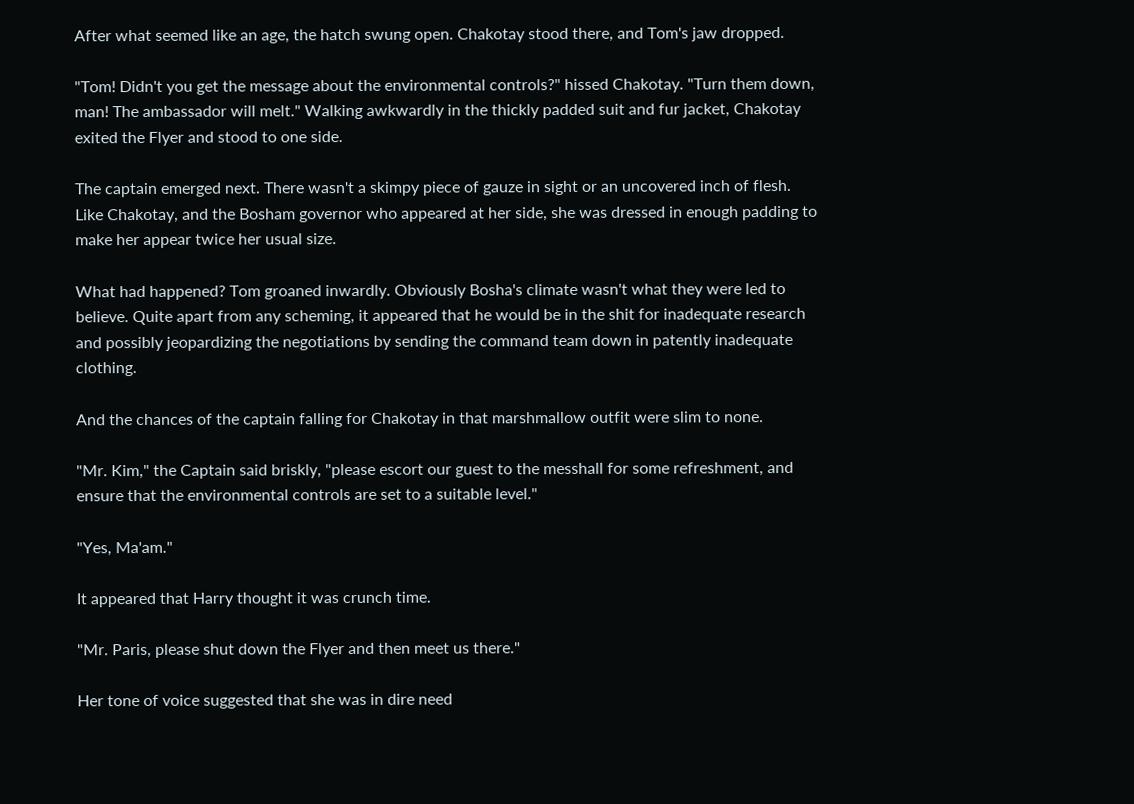After what seemed like an age, the hatch swung open. Chakotay stood there, and Tom's jaw dropped.

"Tom! Didn't you get the message about the environmental controls?" hissed Chakotay. "Turn them down, man! The ambassador will melt." Walking awkwardly in the thickly padded suit and fur jacket, Chakotay exited the Flyer and stood to one side.

The captain emerged next. There wasn't a skimpy piece of gauze in sight or an uncovered inch of flesh. Like Chakotay, and the Bosham governor who appeared at her side, she was dressed in enough padding to make her appear twice her usual size.

What had happened? Tom groaned inwardly. Obviously Bosha's climate wasn't what they were led to believe. Quite apart from any scheming, it appeared that he would be in the shit for inadequate research and possibly jeopardizing the negotiations by sending the command team down in patently inadequate clothing.

And the chances of the captain falling for Chakotay in that marshmallow outfit were slim to none.

"Mr. Kim," the Captain said briskly, "please escort our guest to the messhall for some refreshment, and ensure that the environmental controls are set to a suitable level."

"Yes, Ma'am."

It appeared that Harry thought it was crunch time.

"Mr. Paris, please shut down the Flyer and then meet us there."

Her tone of voice suggested that she was in dire need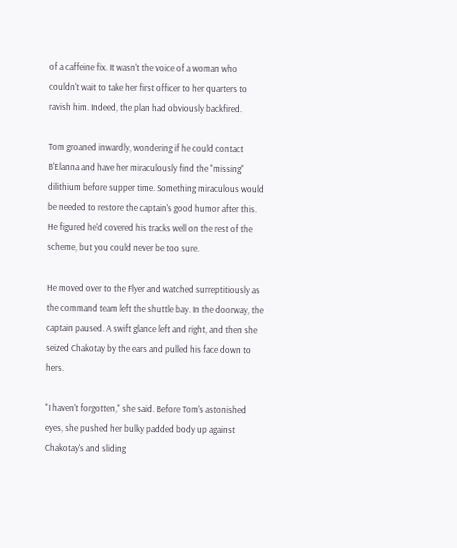of a caffeine fix. It wasn't the voice of a woman who couldn't wait to take her first officer to her quarters to ravish him. Indeed, the plan had obviously backfired.

Tom groaned inwardly, wondering if he could contact B'Elanna and have her miraculously find the "missing" dilithium before supper time. Something miraculous would be needed to restore the captain's good humor after this. He figured he'd covered his tracks well on the rest of the scheme, but you could never be too sure.

He moved over to the Flyer and watched surreptitiously as the command team left the shuttle bay. In the doorway, the captain paused. A swift glance left and right, and then she seized Chakotay by the ears and pulled his face down to hers.

"I haven't forgotten," she said. Before Tom's astonished eyes, she pushed her bulky padded body up against Chakotay's and sliding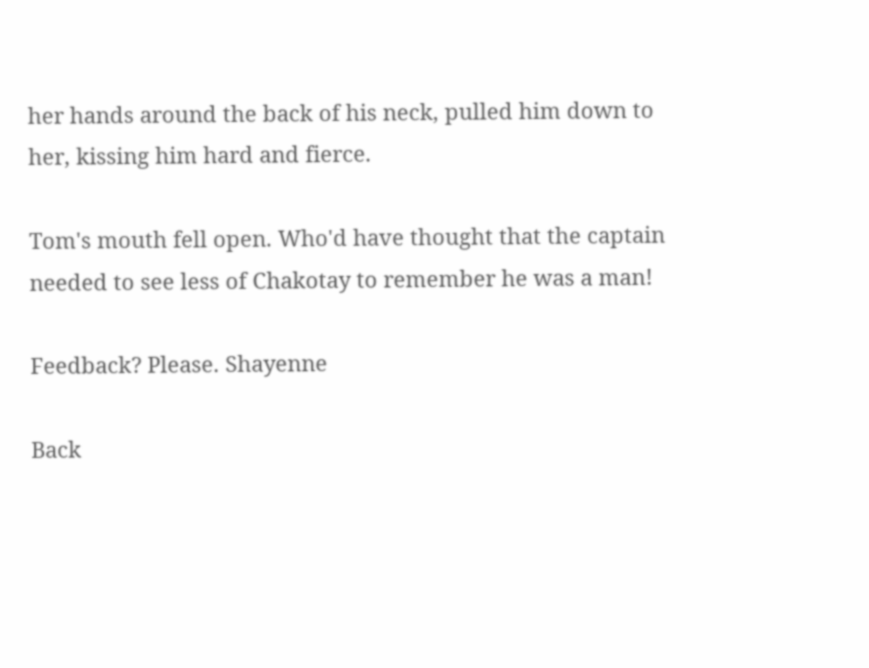her hands around the back of his neck, pulled him down to her, kissing him hard and fierce.

Tom's mouth fell open. Who'd have thought that the captain needed to see less of Chakotay to remember he was a man!

Feedback? Please. Shayenne

Back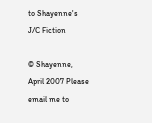to Shayenne's J/C Fiction

© Shayenne, April 2007 Please email me to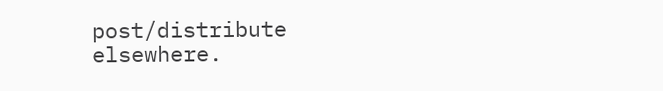post/distribute elsewhere.